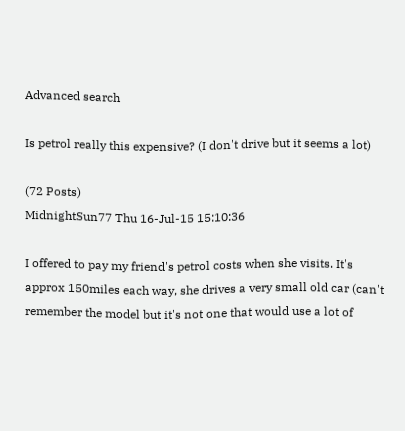Advanced search

Is petrol really this expensive? (I don't drive but it seems a lot)

(72 Posts)
MidnightSun77 Thu 16-Jul-15 15:10:36

I offered to pay my friend's petrol costs when she visits. It's approx 150miles each way, she drives a very small old car (can't remember the model but it's not one that would use a lot of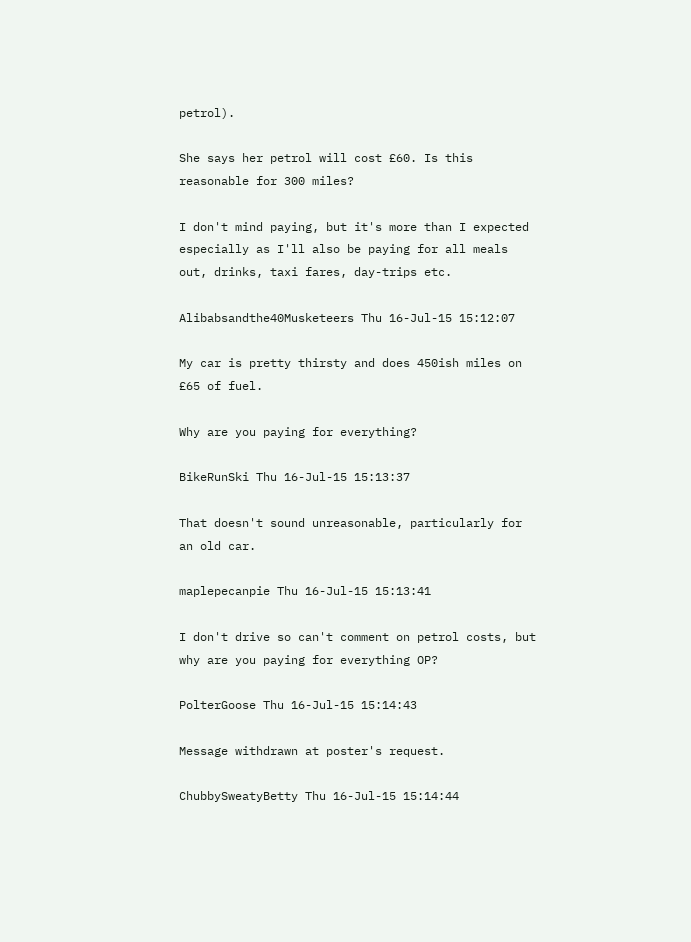petrol).

She says her petrol will cost £60. Is this reasonable for 300 miles?

I don't mind paying, but it's more than I expected especially as I'll also be paying for all meals out, drinks, taxi fares, day-trips etc.

Alibabsandthe40Musketeers Thu 16-Jul-15 15:12:07

My car is pretty thirsty and does 450ish miles on £65 of fuel.

Why are you paying for everything?

BikeRunSki Thu 16-Jul-15 15:13:37

That doesn't sound unreasonable, particularly for an old car.

maplepecanpie Thu 16-Jul-15 15:13:41

I don't drive so can't comment on petrol costs, but why are you paying for everything OP?

PolterGoose Thu 16-Jul-15 15:14:43

Message withdrawn at poster's request.

ChubbySweatyBetty Thu 16-Jul-15 15:14:44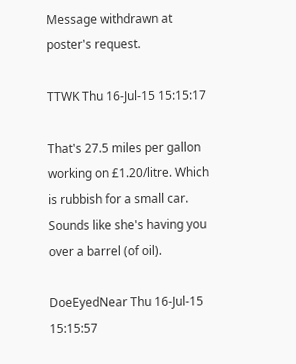Message withdrawn at poster's request.

TTWK Thu 16-Jul-15 15:15:17

That's 27.5 miles per gallon working on £1.20/litre. Which is rubbish for a small car. Sounds like she's having you over a barrel (of oil).

DoeEyedNear Thu 16-Jul-15 15:15:57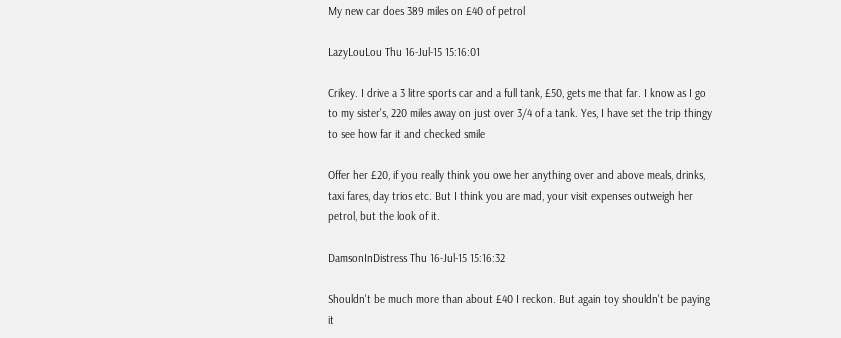My new car does 389 miles on £40 of petrol

LazyLouLou Thu 16-Jul-15 15:16:01

Crikey. I drive a 3 litre sports car and a full tank, £50, gets me that far. I know as I go to my sister's, 220 miles away on just over 3/4 of a tank. Yes, I have set the trip thingy to see how far it and checked smile

Offer her £20, if you really think you owe her anything over and above meals, drinks, taxi fares, day trios etc. But I think you are mad, your visit expenses outweigh her petrol, but the look of it.

DamsonInDistress Thu 16-Jul-15 15:16:32

Shouldn't be much more than about £40 I reckon. But again toy shouldn't be paying it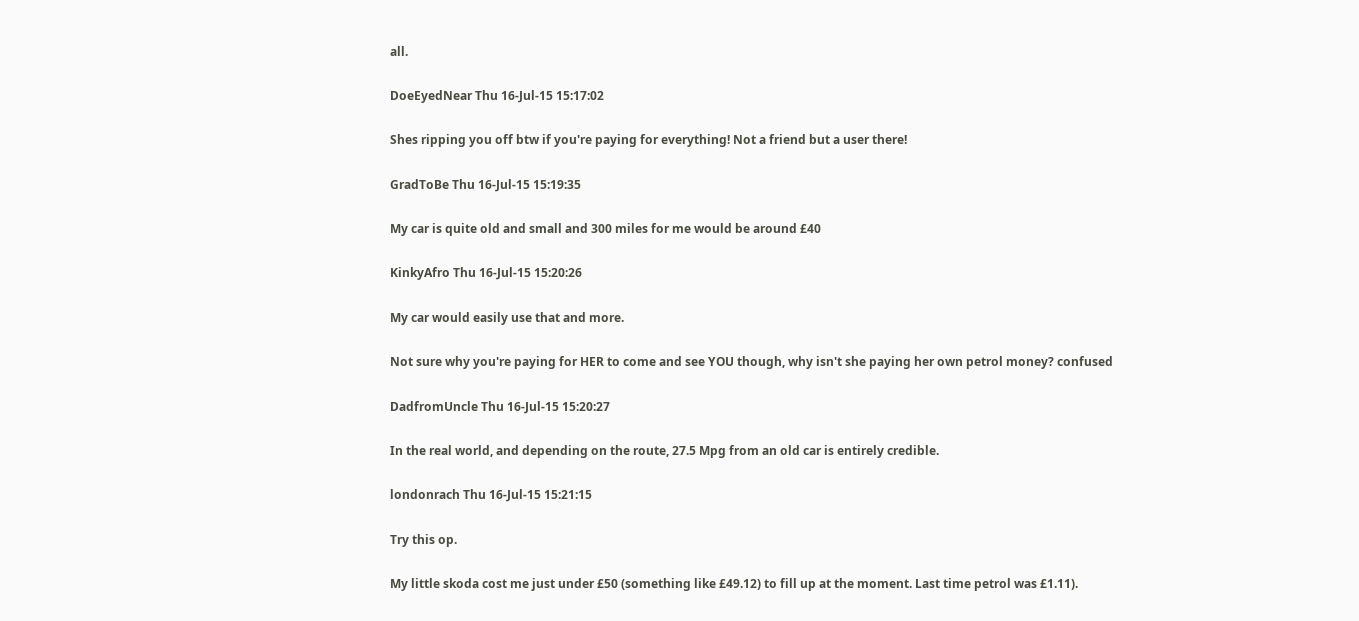all.

DoeEyedNear Thu 16-Jul-15 15:17:02

Shes ripping you off btw if you're paying for everything! Not a friend but a user there!

GradToBe Thu 16-Jul-15 15:19:35

My car is quite old and small and 300 miles for me would be around £40

KinkyAfro Thu 16-Jul-15 15:20:26

My car would easily use that and more.

Not sure why you're paying for HER to come and see YOU though, why isn't she paying her own petrol money? confused

DadfromUncle Thu 16-Jul-15 15:20:27

In the real world, and depending on the route, 27.5 Mpg from an old car is entirely credible.

londonrach Thu 16-Jul-15 15:21:15

Try this op.

My little skoda cost me just under £50 (something like £49.12) to fill up at the moment. Last time petrol was £1.11).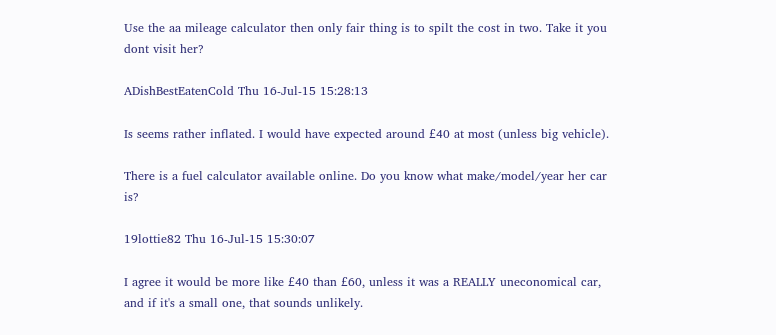Use the aa mileage calculator then only fair thing is to spilt the cost in two. Take it you dont visit her?

ADishBestEatenCold Thu 16-Jul-15 15:28:13

Is seems rather inflated. I would have expected around £40 at most (unless big vehicle).

There is a fuel calculator available online. Do you know what make/model/year her car is?

19lottie82 Thu 16-Jul-15 15:30:07

I agree it would be more like £40 than £60, unless it was a REALLY uneconomical car, and if it's a small one, that sounds unlikely.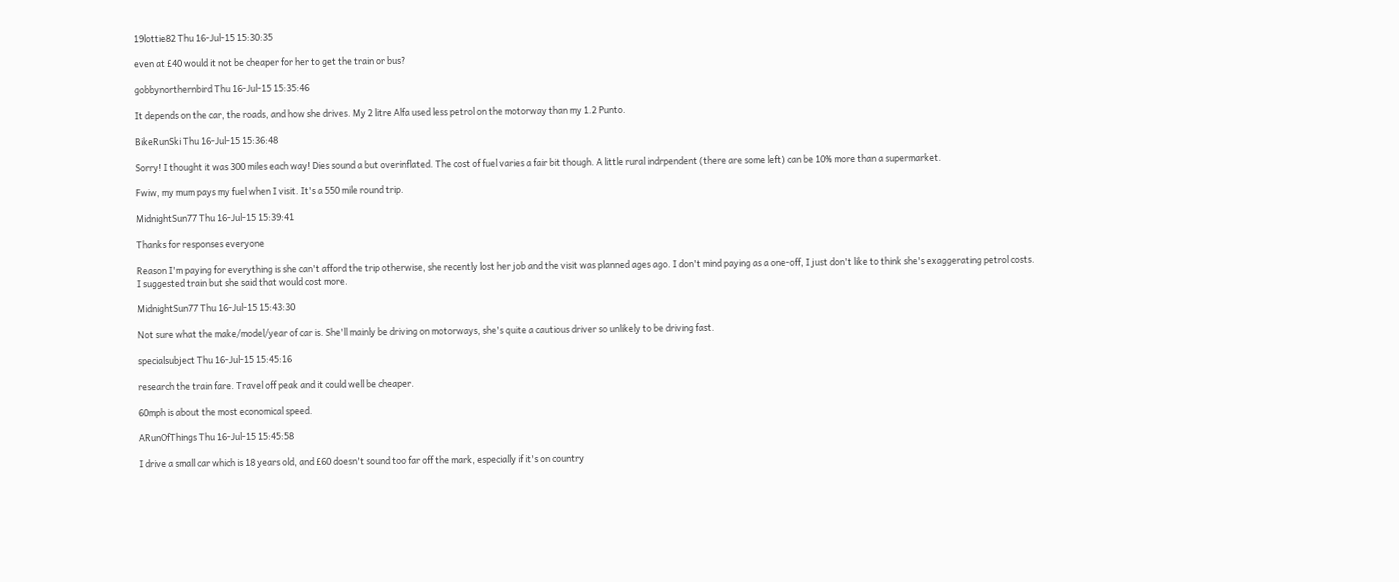19lottie82 Thu 16-Jul-15 15:30:35

even at £40 would it not be cheaper for her to get the train or bus?

gobbynorthernbird Thu 16-Jul-15 15:35:46

It depends on the car, the roads, and how she drives. My 2 litre Alfa used less petrol on the motorway than my 1.2 Punto.

BikeRunSki Thu 16-Jul-15 15:36:48

Sorry! I thought it was 300 miles each way! Dies sound a but overinflated. The cost of fuel varies a fair bit though. A little rural indrpendent (there are some left) can be 10% more than a supermarket.

Fwiw, my mum pays my fuel when I visit. It's a 550 mile round trip.

MidnightSun77 Thu 16-Jul-15 15:39:41

Thanks for responses everyone

Reason I'm paying for everything is she can't afford the trip otherwise, she recently lost her job and the visit was planned ages ago. I don't mind paying as a one-off, I just don't like to think she's exaggerating petrol costs.
I suggested train but she said that would cost more.

MidnightSun77 Thu 16-Jul-15 15:43:30

Not sure what the make/model/year of car is. She'll mainly be driving on motorways, she's quite a cautious driver so unlikely to be driving fast.

specialsubject Thu 16-Jul-15 15:45:16

research the train fare. Travel off peak and it could well be cheaper.

60mph is about the most economical speed.

ARunOfThings Thu 16-Jul-15 15:45:58

I drive a small car which is 18 years old, and £60 doesn't sound too far off the mark, especially if it's on country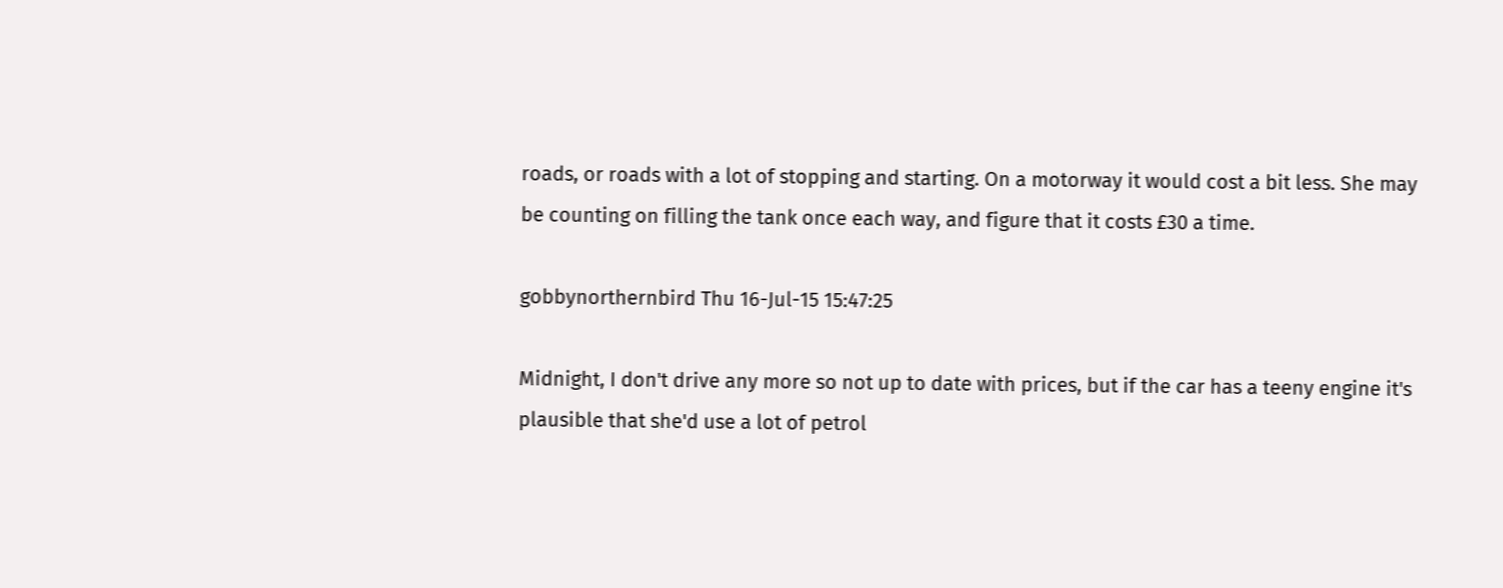roads, or roads with a lot of stopping and starting. On a motorway it would cost a bit less. She may be counting on filling the tank once each way, and figure that it costs £30 a time.

gobbynorthernbird Thu 16-Jul-15 15:47:25

Midnight, I don't drive any more so not up to date with prices, but if the car has a teeny engine it's plausible that she'd use a lot of petrol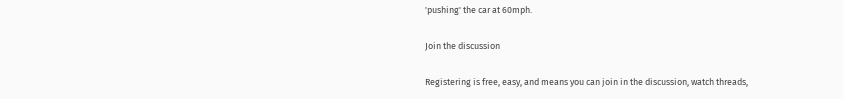'pushing' the car at 60mph.

Join the discussion

Registering is free, easy, and means you can join in the discussion, watch threads,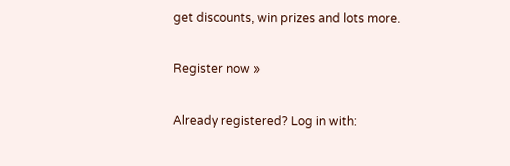get discounts, win prizes and lots more.

Register now »

Already registered? Log in with: